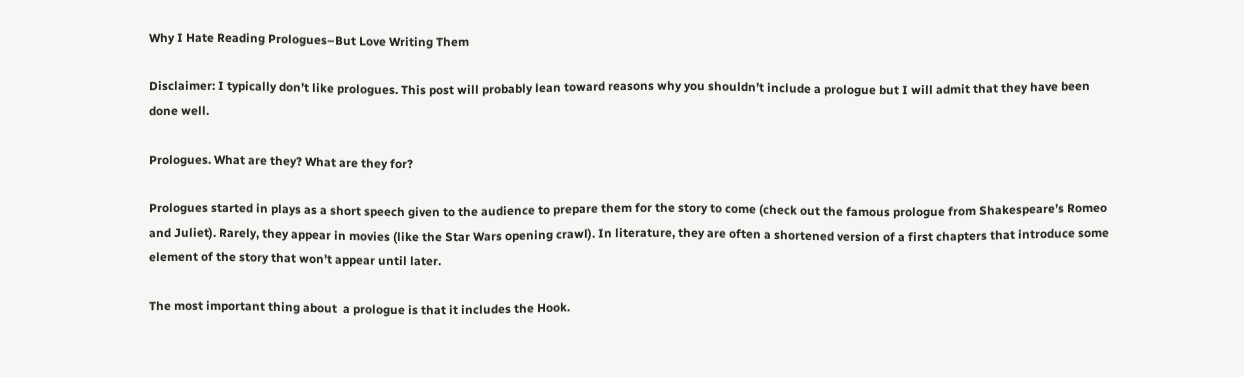Why I Hate Reading Prologues–But Love Writing Them

Disclaimer: I typically don’t like prologues. This post will probably lean toward reasons why you shouldn’t include a prologue but I will admit that they have been done well.

Prologues. What are they? What are they for?

Prologues started in plays as a short speech given to the audience to prepare them for the story to come (check out the famous prologue from Shakespeare’s Romeo and Juliet). Rarely, they appear in movies (like the Star Wars opening crawl). In literature, they are often a shortened version of a first chapters that introduce some element of the story that won’t appear until later.

The most important thing about  a prologue is that it includes the Hook.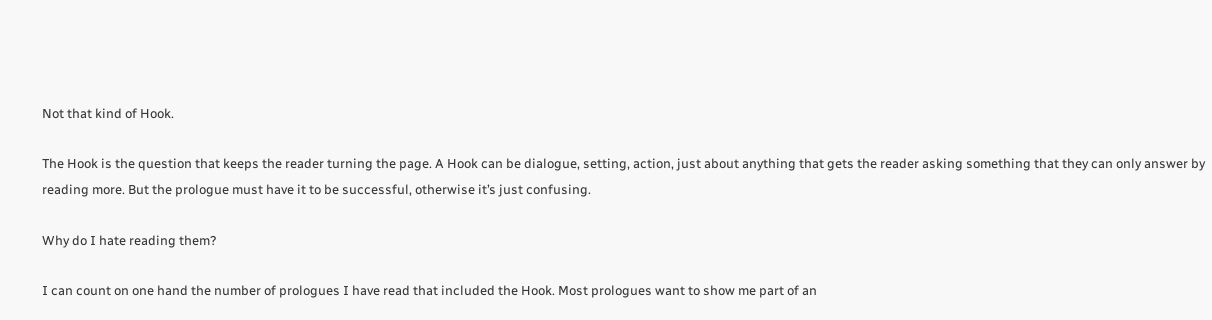Not that kind of Hook.

The Hook is the question that keeps the reader turning the page. A Hook can be dialogue, setting, action, just about anything that gets the reader asking something that they can only answer by reading more. But the prologue must have it to be successful, otherwise it’s just confusing.

Why do I hate reading them?

I can count on one hand the number of prologues I have read that included the Hook. Most prologues want to show me part of an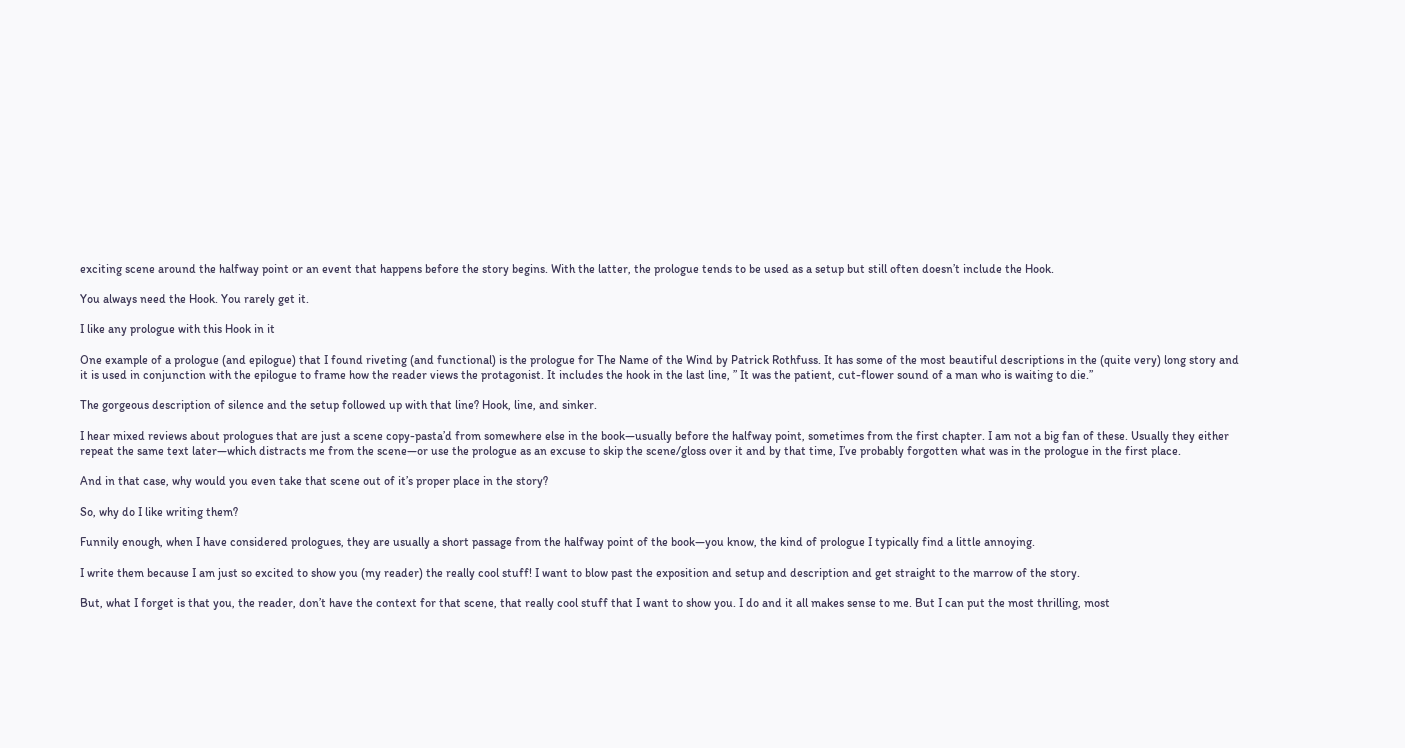exciting scene around the halfway point or an event that happens before the story begins. With the latter, the prologue tends to be used as a setup but still often doesn’t include the Hook.

You always need the Hook. You rarely get it.

I like any prologue with this Hook in it

One example of a prologue (and epilogue) that I found riveting (and functional) is the prologue for The Name of the Wind by Patrick Rothfuss. It has some of the most beautiful descriptions in the (quite very) long story and it is used in conjunction with the epilogue to frame how the reader views the protagonist. It includes the hook in the last line, ” It was the patient, cut-flower sound of a man who is waiting to die.”

The gorgeous description of silence and the setup followed up with that line? Hook, line, and sinker.

I hear mixed reviews about prologues that are just a scene copy-pasta’d from somewhere else in the book—usually before the halfway point, sometimes from the first chapter. I am not a big fan of these. Usually they either repeat the same text later—which distracts me from the scene—or use the prologue as an excuse to skip the scene/gloss over it and by that time, I’ve probably forgotten what was in the prologue in the first place.

And in that case, why would you even take that scene out of it’s proper place in the story?

So, why do I like writing them?

Funnily enough, when I have considered prologues, they are usually a short passage from the halfway point of the book—you know, the kind of prologue I typically find a little annoying.

I write them because I am just so excited to show you (my reader) the really cool stuff! I want to blow past the exposition and setup and description and get straight to the marrow of the story.

But, what I forget is that you, the reader, don’t have the context for that scene, that really cool stuff that I want to show you. I do and it all makes sense to me. But I can put the most thrilling, most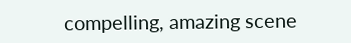compelling, amazing scene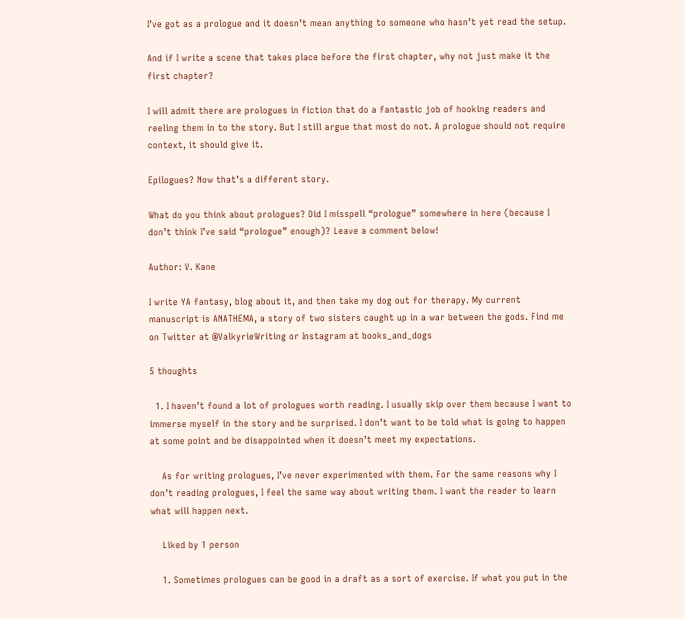I’ve got as a prologue and it doesn’t mean anything to someone who hasn’t yet read the setup.

And if I write a scene that takes place before the first chapter, why not just make it the first chapter?

I will admit there are prologues in fiction that do a fantastic job of hooking readers and reeling them in to the story. But I still argue that most do not. A prologue should not require context, it should give it.

Epilogues? Now that’s a different story.

What do you think about prologues? Did I misspell “prologue” somewhere in here (because I don’t think I’ve said “prologue” enough)? Leave a comment below!

Author: V. Kane

I write YA fantasy, blog about it, and then take my dog out for therapy. My current manuscript is ANATHEMA, a story of two sisters caught up in a war between the gods. Find me on Twitter at @ValkyrieWriting or Instagram at books_and_dogs

5 thoughts

  1. I haven’t found a lot of prologues worth reading. I usually skip over them because I want to immerse myself in the story and be surprised. I don’t want to be told what is going to happen at some point and be disappointed when it doesn’t meet my expectations.

    As for writing prologues, I’ve never experimented with them. For the same reasons why I don’t reading prologues, I feel the same way about writing them. I want the reader to learn what will happen next.

    Liked by 1 person

    1. Sometimes prologues can be good in a draft as a sort of exercise. If what you put in the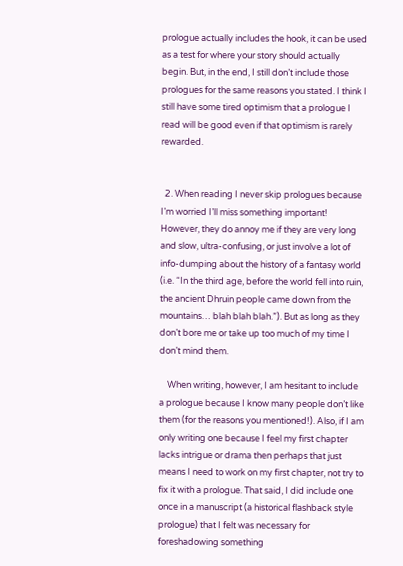prologue actually includes the hook, it can be used as a test for where your story should actually begin. But, in the end, I still don’t include those prologues for the same reasons you stated. I think I still have some tired optimism that a prologue I read will be good even if that optimism is rarely rewarded.


  2. When reading I never skip prologues because I’m worried I’ll miss something important! However, they do annoy me if they are very long and slow, ultra-confusing, or just involve a lot of info-dumping about the history of a fantasy world (i.e. “In the third age, before the world fell into ruin, the ancient Dhruin people came down from the mountains… blah blah blah.”). But as long as they don’t bore me or take up too much of my time I don’t mind them.

    When writing, however, I am hesitant to include a prologue because I know many people don’t like them (for the reasons you mentioned!). Also, if I am only writing one because I feel my first chapter lacks intrigue or drama then perhaps that just means I need to work on my first chapter, not try to fix it with a prologue. That said, I did include one once in a manuscript (a historical flashback style prologue) that I felt was necessary for foreshadowing something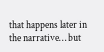that happens later in the narrative… but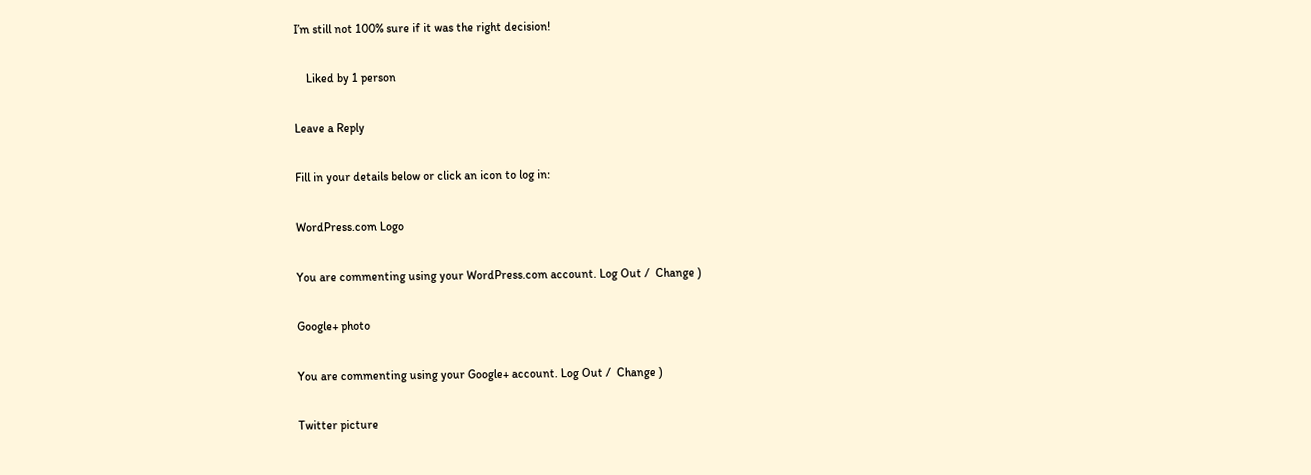I’m still not 100% sure if it was the right decision!

    Liked by 1 person

Leave a Reply

Fill in your details below or click an icon to log in:

WordPress.com Logo

You are commenting using your WordPress.com account. Log Out /  Change )

Google+ photo

You are commenting using your Google+ account. Log Out /  Change )

Twitter picture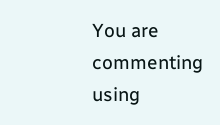You are commenting using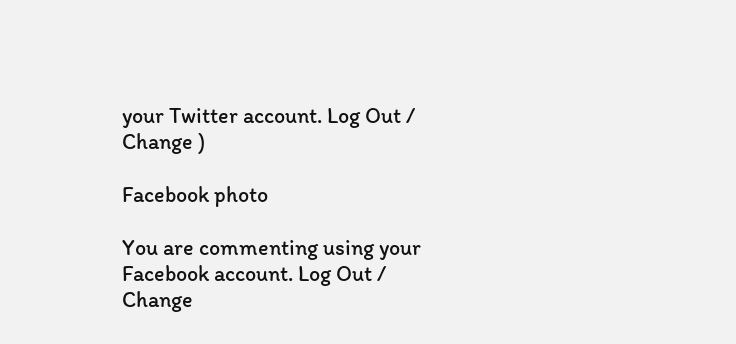your Twitter account. Log Out /  Change )

Facebook photo

You are commenting using your Facebook account. Log Out /  Change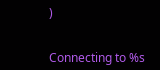)


Connecting to %s